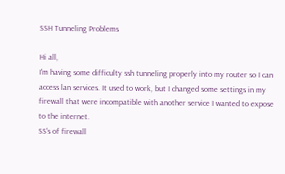SSH Tunneling Problems

Hi all,
I'm having some difficulty ssh tunneling properly into my router so I can access lan services. It used to work, but I changed some settings in my firewall that were incompatible with another service I wanted to expose to the internet.
SS's of firewall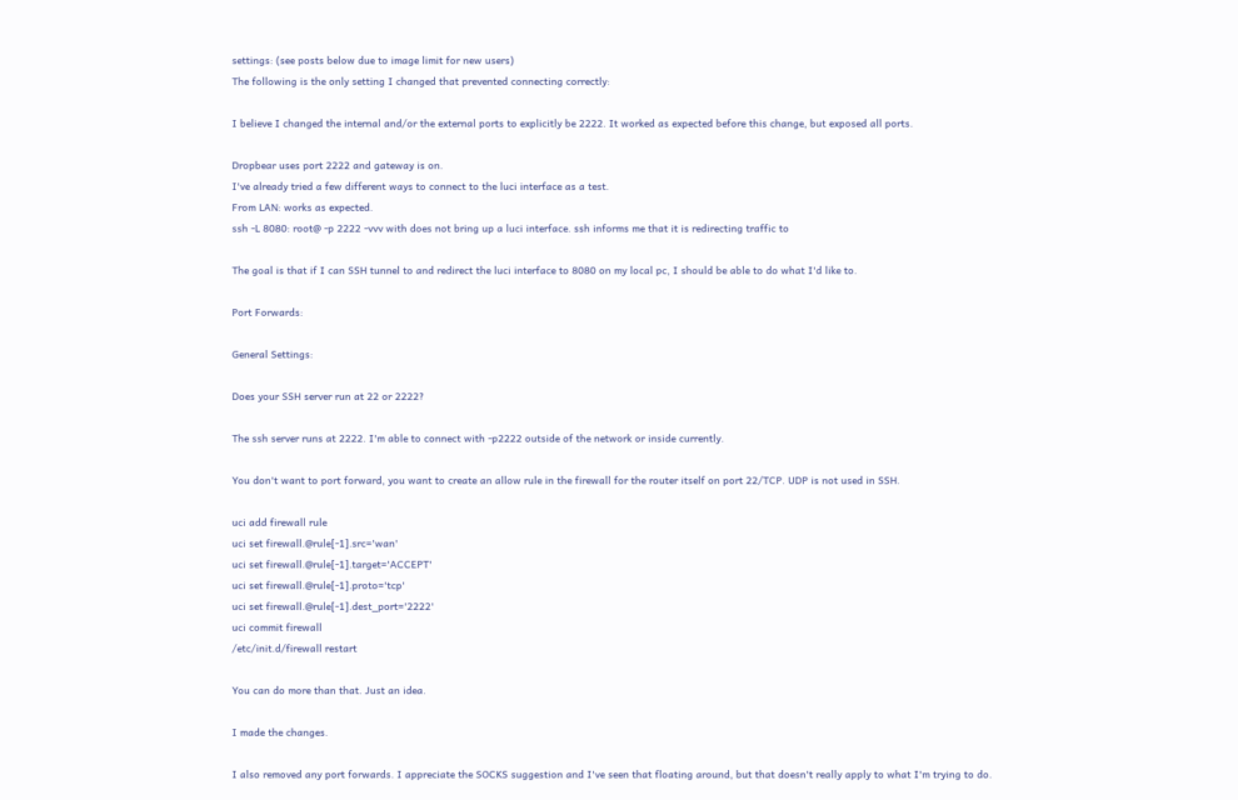settings: (see posts below due to image limit for new users)
The following is the only setting I changed that prevented connecting correctly:

I believe I changed the internal and/or the external ports to explicitly be 2222. It worked as expected before this change, but exposed all ports.

Dropbear uses port 2222 and gateway is on.
I've already tried a few different ways to connect to the luci interface as a test.
From LAN: works as expected.
ssh -L 8080: root@ -p 2222 -vvv with does not bring up a luci interface. ssh informs me that it is redirecting traffic to

The goal is that if I can SSH tunnel to and redirect the luci interface to 8080 on my local pc, I should be able to do what I'd like to.

Port Forwards:

General Settings:

Does your SSH server run at 22 or 2222?

The ssh server runs at 2222. I'm able to connect with -p2222 outside of the network or inside currently.

You don't want to port forward, you want to create an allow rule in the firewall for the router itself on port 22/TCP. UDP is not used in SSH.

uci add firewall rule
uci set firewall.@rule[-1].src='wan'
uci set firewall.@rule[-1].target='ACCEPT'
uci set firewall.@rule[-1].proto='tcp'
uci set firewall.@rule[-1].dest_port='2222'
uci commit firewall
/etc/init.d/firewall restart

You can do more than that. Just an idea.

I made the changes.

I also removed any port forwards. I appreciate the SOCKS suggestion and I've seen that floating around, but that doesn't really apply to what I'm trying to do.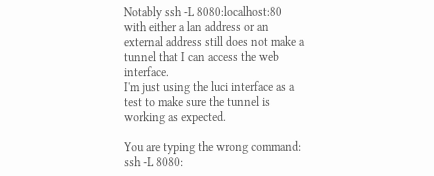Notably ssh -L 8080:localhost:80 with either a lan address or an external address still does not make a tunnel that I can access the web interface.
I'm just using the luci interface as a test to make sure the tunnel is working as expected.

You are typing the wrong command:
ssh -L 8080: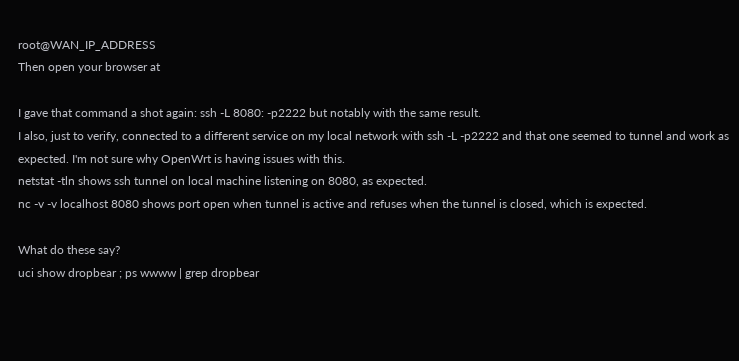root@WAN_IP_ADDRESS
Then open your browser at

I gave that command a shot again: ssh -L 8080: -p2222 but notably with the same result.
I also, just to verify, connected to a different service on my local network with ssh -L -p2222 and that one seemed to tunnel and work as expected. I'm not sure why OpenWrt is having issues with this.
netstat -tln shows ssh tunnel on local machine listening on 8080, as expected.
nc -v -v localhost 8080 shows port open when tunnel is active and refuses when the tunnel is closed, which is expected.

What do these say?
uci show dropbear ; ps wwww | grep dropbear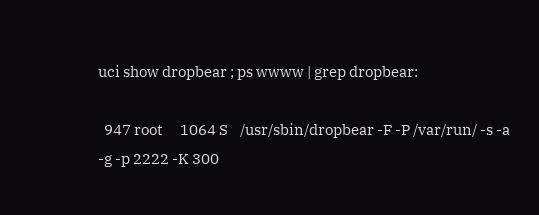uci show dropbear ; ps wwww | grep dropbear:

  947 root      1064 S    /usr/sbin/dropbear -F -P /var/run/ -s -a -g -p 2222 -K 300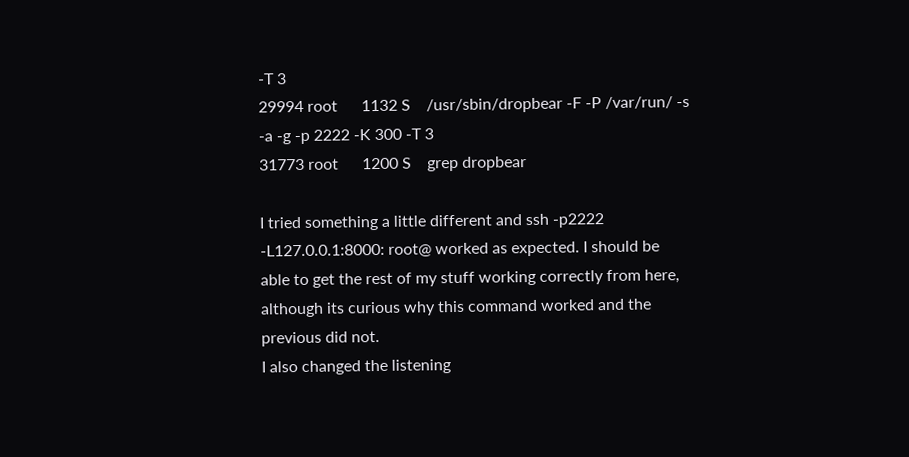-T 3
29994 root      1132 S    /usr/sbin/dropbear -F -P /var/run/ -s -a -g -p 2222 -K 300 -T 3
31773 root      1200 S    grep dropbear

I tried something a little different and ssh -p2222 -L127.0.0.1:8000: root@ worked as expected. I should be able to get the rest of my stuff working correctly from here, although its curious why this command worked and the previous did not.
I also changed the listening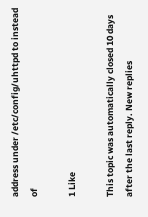address under /etc/config/uhttpd to instead of

1 Like

This topic was automatically closed 10 days after the last reply. New replies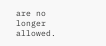are no longer allowed.